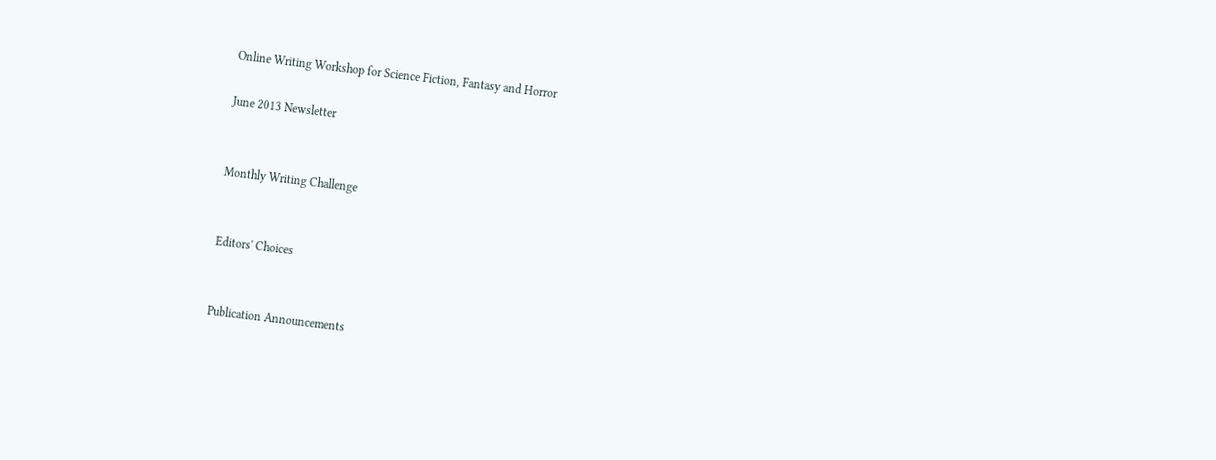Online Writing Workshop for Science Fiction, Fantasy and Horror

June 2013 Newsletter


Monthly Writing Challenge


Editors' Choices


Publication Announcements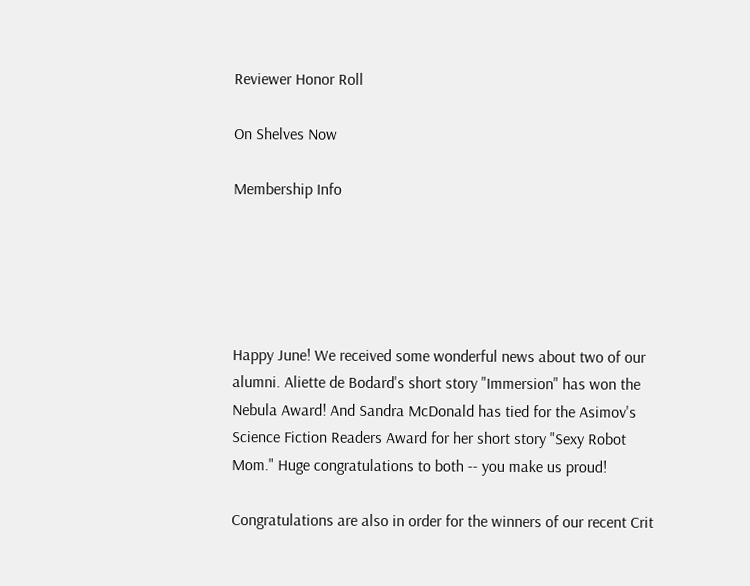Reviewer Honor Roll

On Shelves Now

Membership Info





Happy June! We received some wonderful news about two of our alumni. Aliette de Bodard's short story "Immersion" has won the Nebula Award! And Sandra McDonald has tied for the Asimov's Science Fiction Readers Award for her short story "Sexy Robot Mom." Huge congratulations to both -- you make us proud!

Congratulations are also in order for the winners of our recent Crit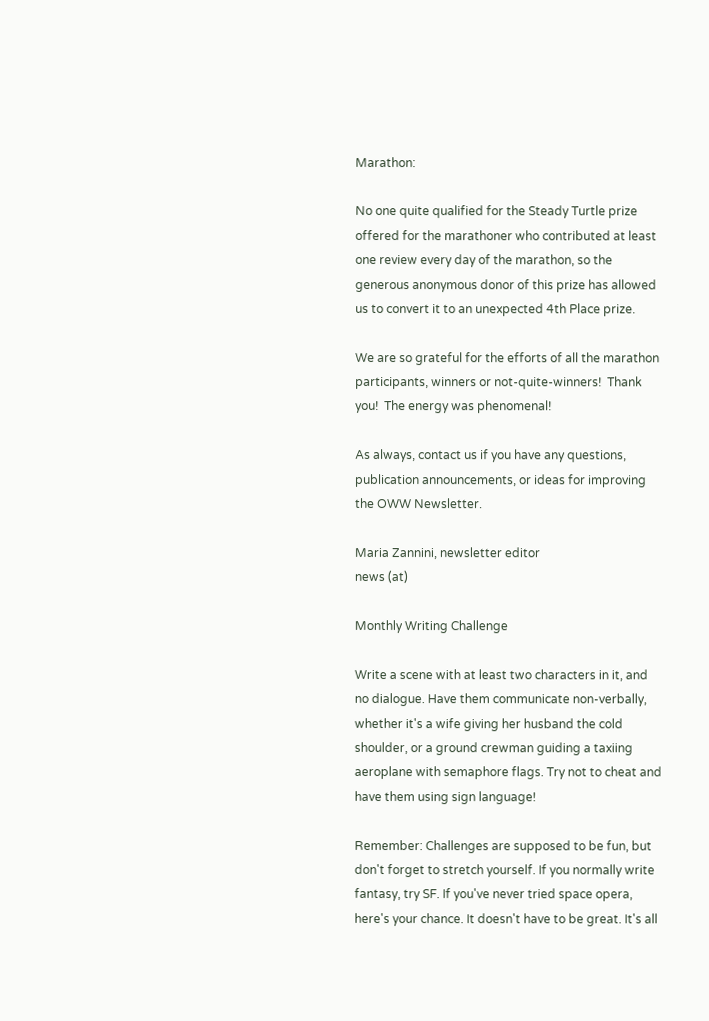Marathon:

No one quite qualified for the Steady Turtle prize offered for the marathoner who contributed at least one review every day of the marathon, so the generous anonymous donor of this prize has allowed us to convert it to an unexpected 4th Place prize.

We are so grateful for the efforts of all the marathon participants, winners or not-quite-winners!  Thank you!  The energy was phenomenal!

As always, contact us if you have any questions, publication announcements, or ideas for improving the OWW Newsletter.

Maria Zannini, newsletter editor
news (at)

Monthly Writing Challenge

Write a scene with at least two characters in it, and no dialogue. Have them communicate non-verbally, whether it's a wife giving her husband the cold shoulder, or a ground crewman guiding a taxiing aeroplane with semaphore flags. Try not to cheat and have them using sign language!

Remember: Challenges are supposed to be fun, but don't forget to stretch yourself. If you normally write fantasy, try SF. If you've never tried space opera, here's your chance. It doesn't have to be great. It's all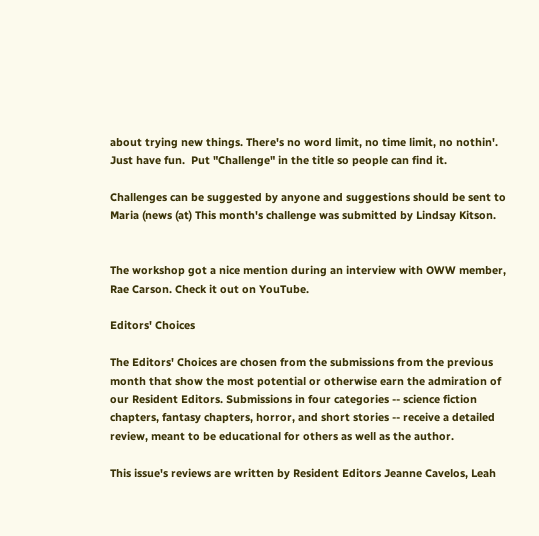about trying new things. There's no word limit, no time limit, no nothin'. Just have fun.  Put "Challenge" in the title so people can find it.

Challenges can be suggested by anyone and suggestions should be sent to Maria (news (at) This month's challenge was submitted by Lindsay Kitson.


The workshop got a nice mention during an interview with OWW member, Rae Carson. Check it out on YouTube.

Editors' Choices

The Editors' Choices are chosen from the submissions from the previous month that show the most potential or otherwise earn the admiration of our Resident Editors. Submissions in four categories -- science fiction chapters, fantasy chapters, horror, and short stories -- receive a detailed review, meant to be educational for others as well as the author.

This issue's reviews are written by Resident Editors Jeanne Cavelos, Leah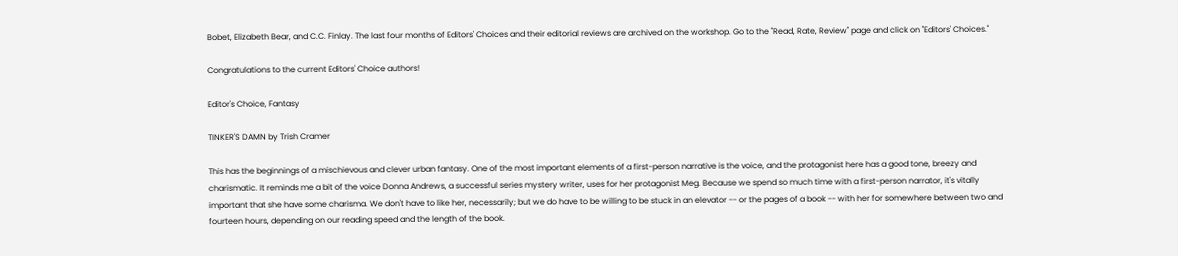Bobet, Elizabeth Bear, and C.C. Finlay. The last four months of Editors' Choices and their editorial reviews are archived on the workshop. Go to the "Read, Rate, Review" page and click on "Editors' Choices."

Congratulations to the current Editors' Choice authors!

Editor's Choice, Fantasy

TINKER'S DAMN by Trish Cramer

This has the beginnings of a mischievous and clever urban fantasy. One of the most important elements of a first-person narrative is the voice, and the protagonist here has a good tone, breezy and charismatic. It reminds me a bit of the voice Donna Andrews, a successful series mystery writer, uses for her protagonist Meg. Because we spend so much time with a first-person narrator, it's vitally important that she have some charisma. We don't have to like her, necessarily; but we do have to be willing to be stuck in an elevator -- or the pages of a book -- with her for somewhere between two and fourteen hours, depending on our reading speed and the length of the book.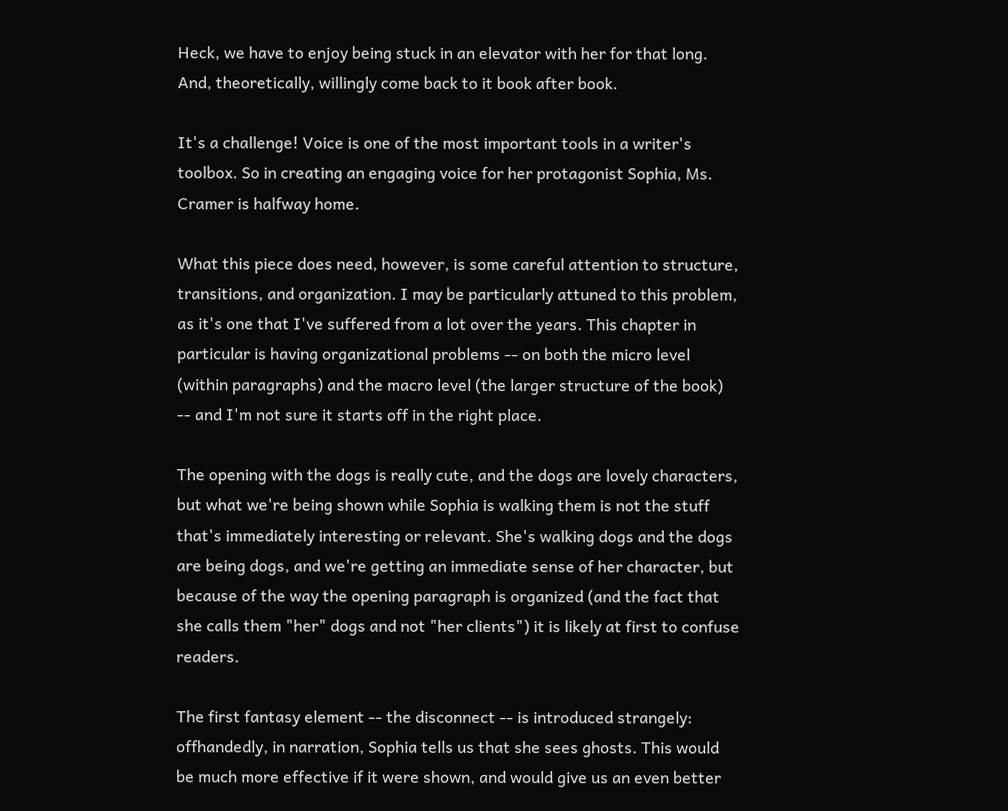Heck, we have to enjoy being stuck in an elevator with her for that long. And, theoretically, willingly come back to it book after book.

It's a challenge! Voice is one of the most important tools in a writer's toolbox. So in creating an engaging voice for her protagonist Sophia, Ms. Cramer is halfway home.

What this piece does need, however, is some careful attention to structure, transitions, and organization. I may be particularly attuned to this problem, as it's one that I've suffered from a lot over the years. This chapter in particular is having organizational problems -- on both the micro level (within paragraphs) and the macro level (the larger structure of the book) -- and I'm not sure it starts off in the right place.

The opening with the dogs is really cute, and the dogs are lovely characters, but what we're being shown while Sophia is walking them is not the stuff that's immediately interesting or relevant. She's walking dogs and the dogs are being dogs, and we're getting an immediate sense of her character, but because of the way the opening paragraph is organized (and the fact that she calls them "her" dogs and not "her clients") it is likely at first to confuse readers.

The first fantasy element -- the disconnect -- is introduced strangely: offhandedly, in narration, Sophia tells us that she sees ghosts. This would be much more effective if it were shown, and would give us an even better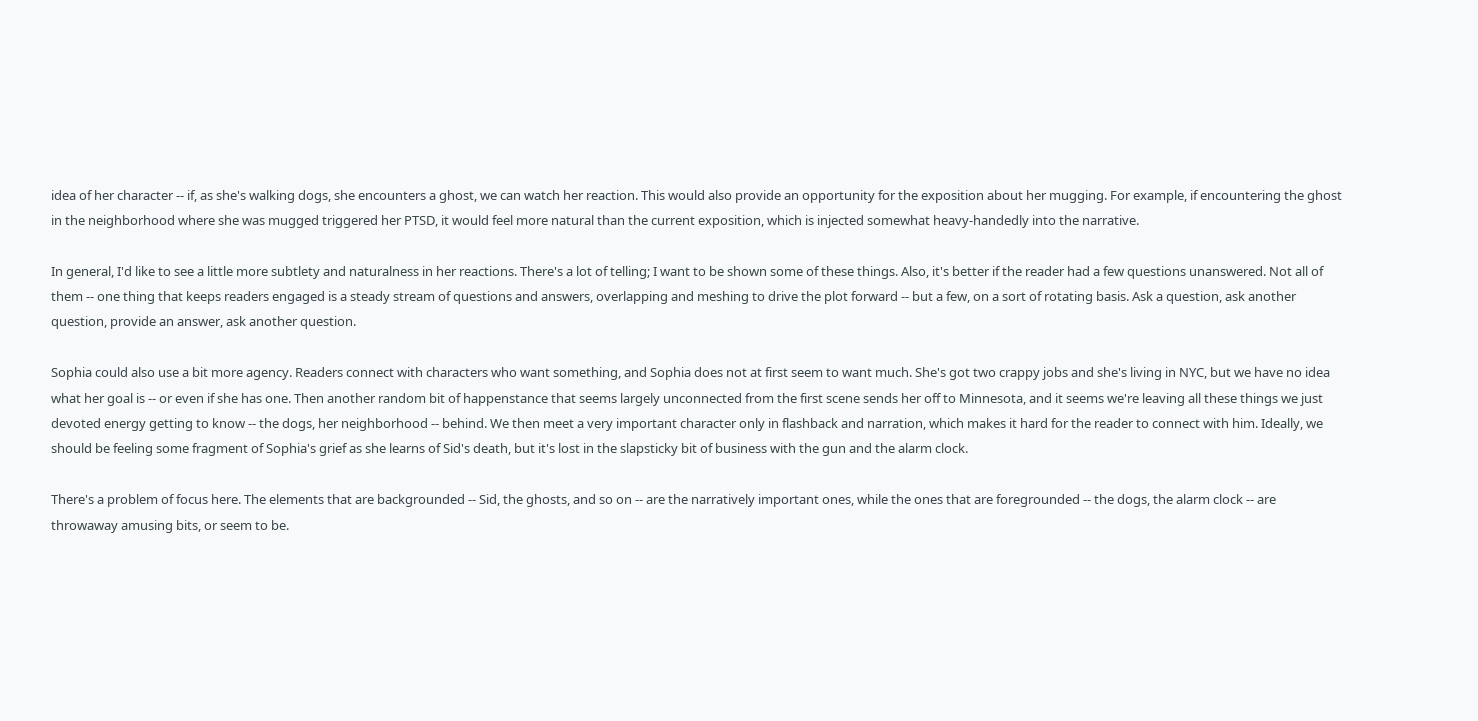idea of her character -- if, as she's walking dogs, she encounters a ghost, we can watch her reaction. This would also provide an opportunity for the exposition about her mugging. For example, if encountering the ghost in the neighborhood where she was mugged triggered her PTSD, it would feel more natural than the current exposition, which is injected somewhat heavy-handedly into the narrative.

In general, I'd like to see a little more subtlety and naturalness in her reactions. There's a lot of telling; I want to be shown some of these things. Also, it's better if the reader had a few questions unanswered. Not all of them -- one thing that keeps readers engaged is a steady stream of questions and answers, overlapping and meshing to drive the plot forward -- but a few, on a sort of rotating basis. Ask a question, ask another question, provide an answer, ask another question.

Sophia could also use a bit more agency. Readers connect with characters who want something, and Sophia does not at first seem to want much. She's got two crappy jobs and she's living in NYC, but we have no idea what her goal is -- or even if she has one. Then another random bit of happenstance that seems largely unconnected from the first scene sends her off to Minnesota, and it seems we're leaving all these things we just devoted energy getting to know -- the dogs, her neighborhood -- behind. We then meet a very important character only in flashback and narration, which makes it hard for the reader to connect with him. Ideally, we should be feeling some fragment of Sophia's grief as she learns of Sid's death, but it's lost in the slapsticky bit of business with the gun and the alarm clock.

There's a problem of focus here. The elements that are backgrounded -- Sid, the ghosts, and so on -- are the narratively important ones, while the ones that are foregrounded -- the dogs, the alarm clock -- are throwaway amusing bits, or seem to be.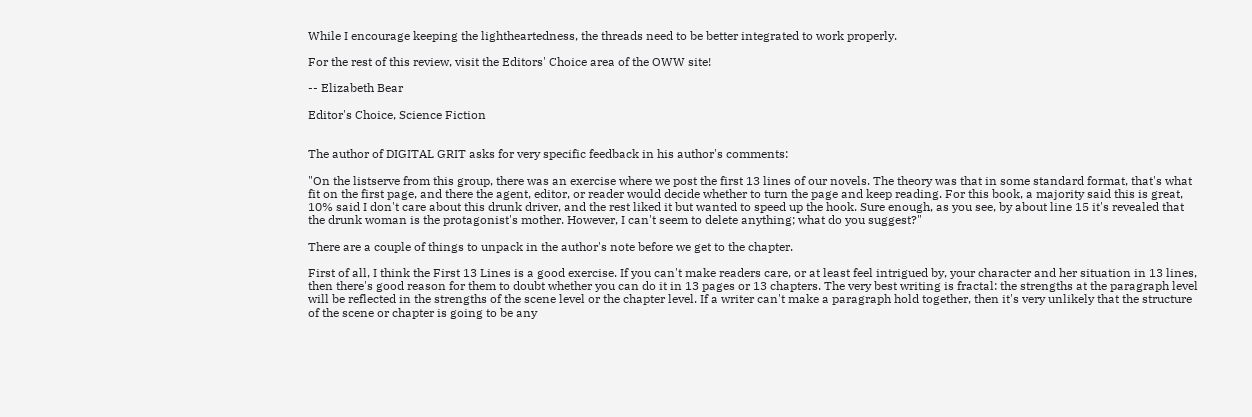While I encourage keeping the lightheartedness, the threads need to be better integrated to work properly.

For the rest of this review, visit the Editors' Choice area of the OWW site!

-- Elizabeth Bear

Editor's Choice, Science Fiction


The author of DIGITAL GRIT asks for very specific feedback in his author's comments:

"On the listserve from this group, there was an exercise where we post the first 13 lines of our novels. The theory was that in some standard format, that's what fit on the first page, and there the agent, editor, or reader would decide whether to turn the page and keep reading. For this book, a majority said this is great, 10% said I don't care about this drunk driver, and the rest liked it but wanted to speed up the hook. Sure enough, as you see, by about line 15 it's revealed that the drunk woman is the protagonist's mother. However, I can't seem to delete anything; what do you suggest?"

There are a couple of things to unpack in the author's note before we get to the chapter.

First of all, I think the First 13 Lines is a good exercise. If you can't make readers care, or at least feel intrigued by, your character and her situation in 13 lines, then there's good reason for them to doubt whether you can do it in 13 pages or 13 chapters. The very best writing is fractal: the strengths at the paragraph level will be reflected in the strengths of the scene level or the chapter level. If a writer can't make a paragraph hold together, then it's very unlikely that the structure of the scene or chapter is going to be any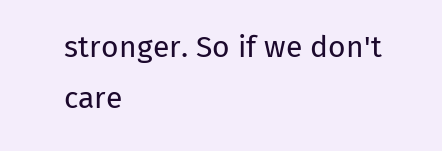stronger. So if we don't care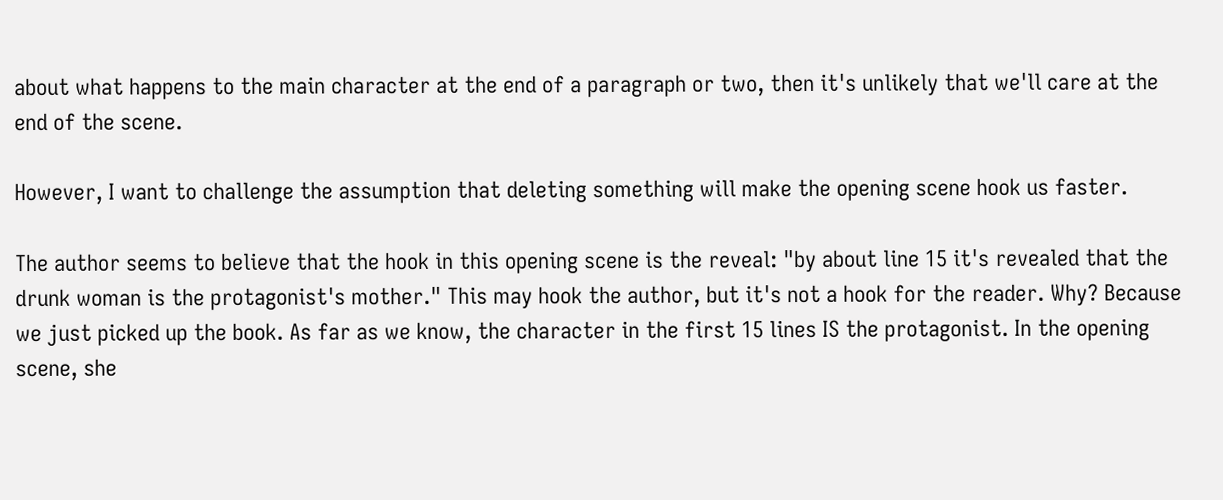about what happens to the main character at the end of a paragraph or two, then it's unlikely that we'll care at the end of the scene.

However, I want to challenge the assumption that deleting something will make the opening scene hook us faster.

The author seems to believe that the hook in this opening scene is the reveal: "by about line 15 it's revealed that the drunk woman is the protagonist's mother." This may hook the author, but it's not a hook for the reader. Why? Because we just picked up the book. As far as we know, the character in the first 15 lines IS the protagonist. In the opening scene, she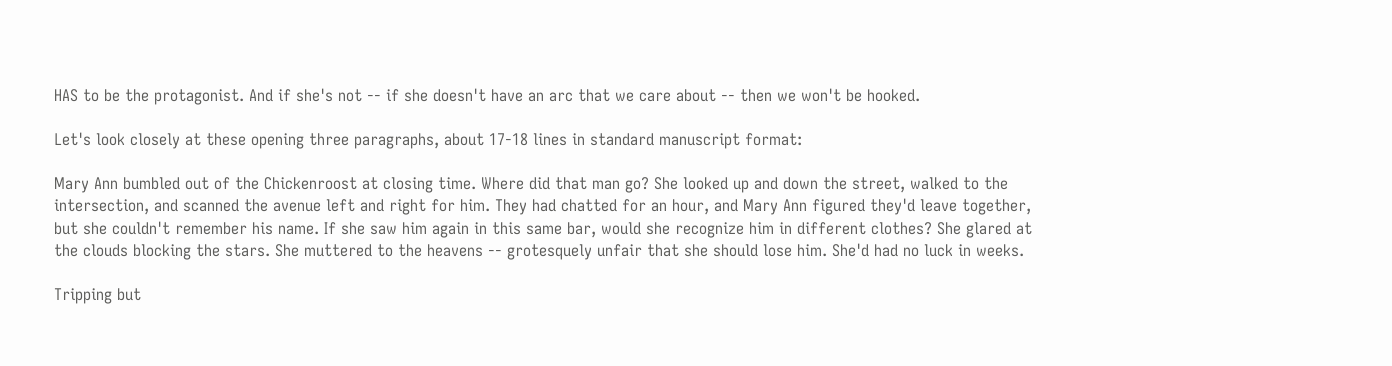HAS to be the protagonist. And if she's not -- if she doesn't have an arc that we care about -- then we won't be hooked.

Let's look closely at these opening three paragraphs, about 17-18 lines in standard manuscript format:

Mary Ann bumbled out of the Chickenroost at closing time. Where did that man go? She looked up and down the street, walked to the intersection, and scanned the avenue left and right for him. They had chatted for an hour, and Mary Ann figured they'd leave together, but she couldn't remember his name. If she saw him again in this same bar, would she recognize him in different clothes? She glared at the clouds blocking the stars. She muttered to the heavens -- grotesquely unfair that she should lose him. She'd had no luck in weeks.

Tripping but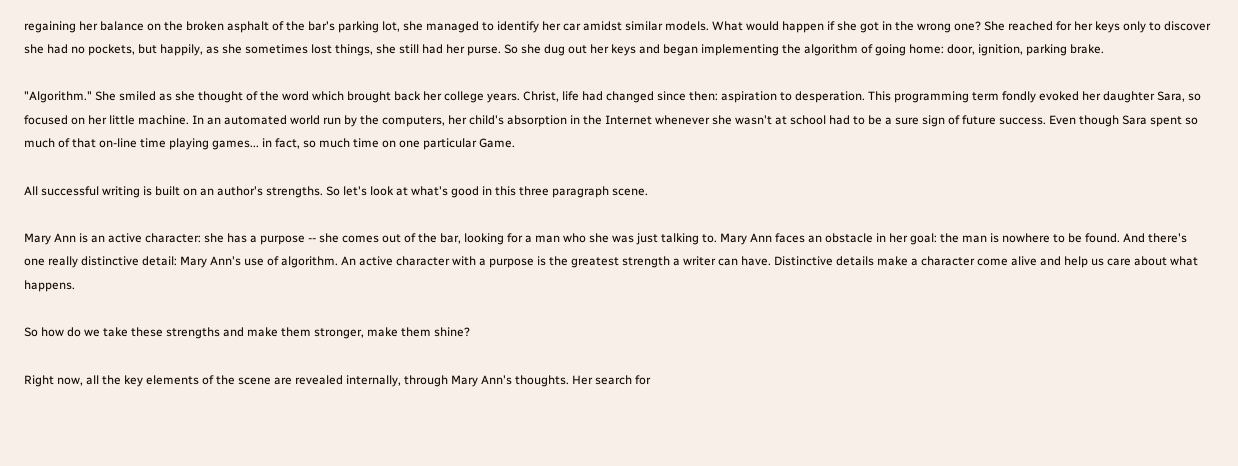regaining her balance on the broken asphalt of the bar's parking lot, she managed to identify her car amidst similar models. What would happen if she got in the wrong one? She reached for her keys only to discover she had no pockets, but happily, as she sometimes lost things, she still had her purse. So she dug out her keys and began implementing the algorithm of going home: door, ignition, parking brake.

"Algorithm." She smiled as she thought of the word which brought back her college years. Christ, life had changed since then: aspiration to desperation. This programming term fondly evoked her daughter Sara, so focused on her little machine. In an automated world run by the computers, her child's absorption in the Internet whenever she wasn't at school had to be a sure sign of future success. Even though Sara spent so much of that on-line time playing games... in fact, so much time on one particular Game.

All successful writing is built on an author's strengths. So let's look at what's good in this three paragraph scene.

Mary Ann is an active character: she has a purpose -- she comes out of the bar, looking for a man who she was just talking to. Mary Ann faces an obstacle in her goal: the man is nowhere to be found. And there's one really distinctive detail: Mary Ann's use of algorithm. An active character with a purpose is the greatest strength a writer can have. Distinctive details make a character come alive and help us care about what happens.

So how do we take these strengths and make them stronger, make them shine?

Right now, all the key elements of the scene are revealed internally, through Mary Ann's thoughts. Her search for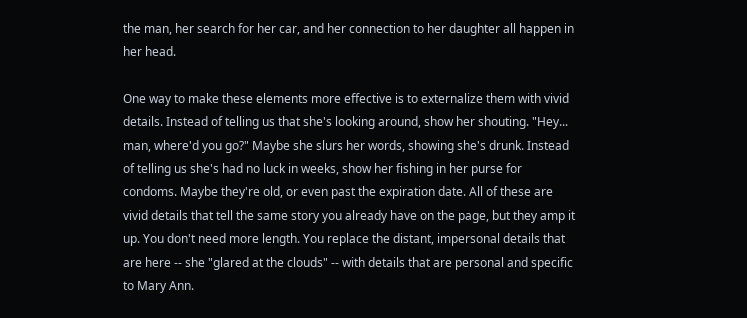the man, her search for her car, and her connection to her daughter all happen in her head.

One way to make these elements more effective is to externalize them with vivid details. Instead of telling us that she's looking around, show her shouting. "Hey... man, where'd you go?" Maybe she slurs her words, showing she's drunk. Instead of telling us she's had no luck in weeks, show her fishing in her purse for condoms. Maybe they're old, or even past the expiration date. All of these are vivid details that tell the same story you already have on the page, but they amp it up. You don't need more length. You replace the distant, impersonal details that are here -- she "glared at the clouds" -- with details that are personal and specific to Mary Ann.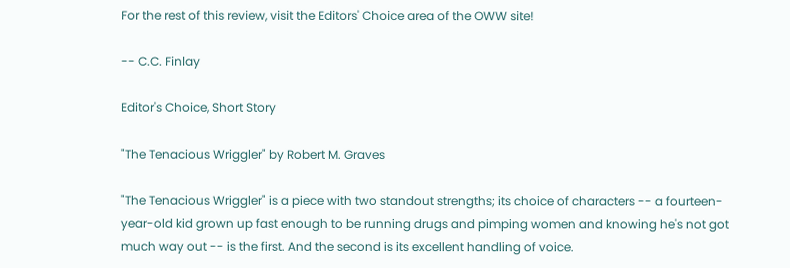For the rest of this review, visit the Editors' Choice area of the OWW site!

-- C.C. Finlay

Editor's Choice, Short Story

"The Tenacious Wriggler" by Robert M. Graves

"The Tenacious Wriggler" is a piece with two standout strengths; its choice of characters -- a fourteen-year-old kid grown up fast enough to be running drugs and pimping women and knowing he's not got much way out -- is the first. And the second is its excellent handling of voice.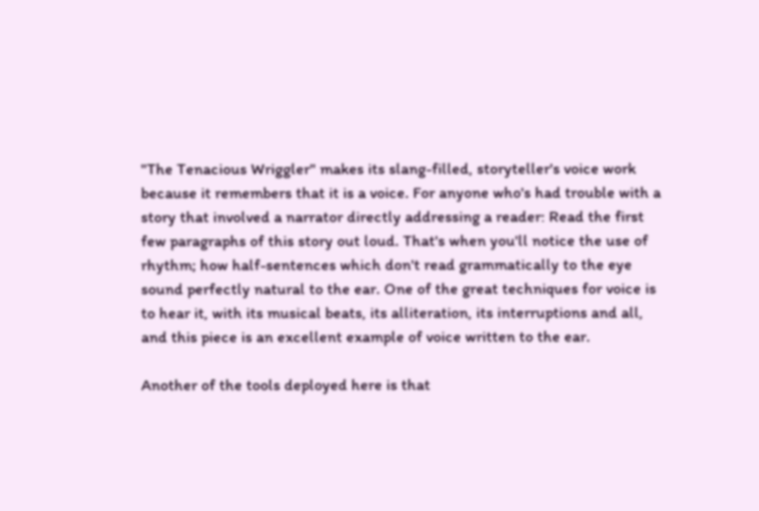"The Tenacious Wriggler" makes its slang-filled, storyteller's voice work because it remembers that it is a voice. For anyone who's had trouble with a story that involved a narrator directly addressing a reader: Read the first few paragraphs of this story out loud. That's when you'll notice the use of rhythm; how half-sentences which don't read grammatically to the eye sound perfectly natural to the ear. One of the great techniques for voice is to hear it, with its musical beats, its alliteration, its interruptions and all, and this piece is an excellent example of voice written to the ear.

Another of the tools deployed here is that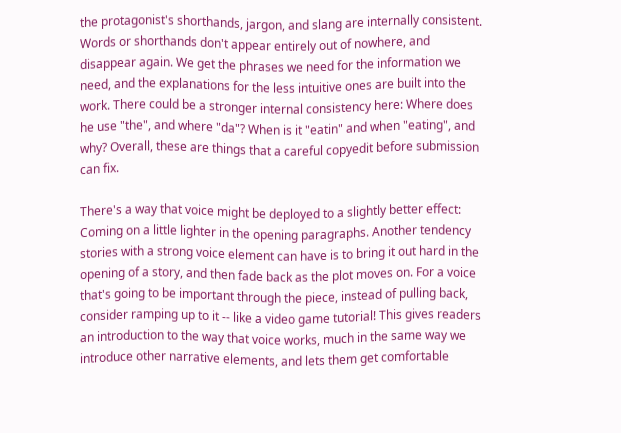the protagonist's shorthands, jargon, and slang are internally consistent. Words or shorthands don't appear entirely out of nowhere, and disappear again. We get the phrases we need for the information we need, and the explanations for the less intuitive ones are built into the work. There could be a stronger internal consistency here: Where does he use "the", and where "da"? When is it "eatin" and when "eating", and why? Overall, these are things that a careful copyedit before submission can fix.

There's a way that voice might be deployed to a slightly better effect: Coming on a little lighter in the opening paragraphs. Another tendency stories with a strong voice element can have is to bring it out hard in the opening of a story, and then fade back as the plot moves on. For a voice that's going to be important through the piece, instead of pulling back, consider ramping up to it -- like a video game tutorial! This gives readers an introduction to the way that voice works, much in the same way we introduce other narrative elements, and lets them get comfortable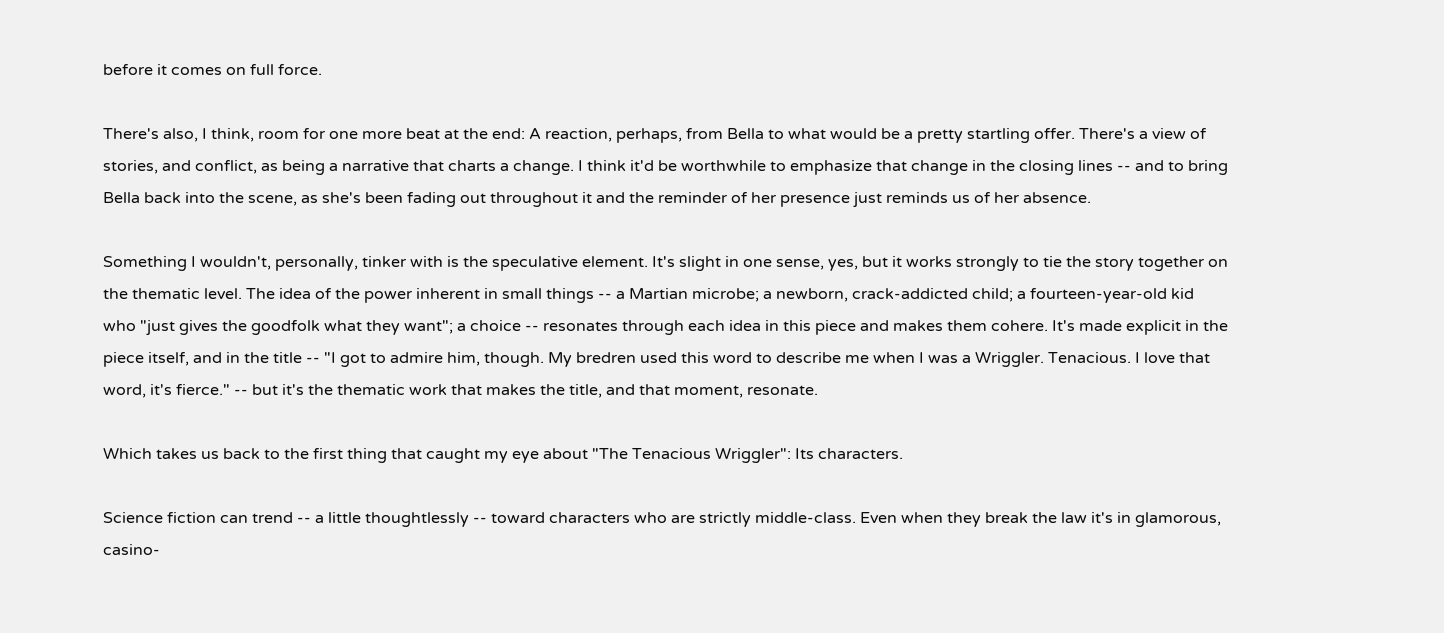before it comes on full force.

There's also, I think, room for one more beat at the end: A reaction, perhaps, from Bella to what would be a pretty startling offer. There's a view of stories, and conflict, as being a narrative that charts a change. I think it'd be worthwhile to emphasize that change in the closing lines -- and to bring Bella back into the scene, as she's been fading out throughout it and the reminder of her presence just reminds us of her absence.

Something I wouldn't, personally, tinker with is the speculative element. It's slight in one sense, yes, but it works strongly to tie the story together on the thematic level. The idea of the power inherent in small things -- a Martian microbe; a newborn, crack-addicted child; a fourteen-year-old kid who "just gives the goodfolk what they want"; a choice -- resonates through each idea in this piece and makes them cohere. It's made explicit in the piece itself, and in the title -- "I got to admire him, though. My bredren used this word to describe me when I was a Wriggler. Tenacious. I love that word, it's fierce." -- but it's the thematic work that makes the title, and that moment, resonate.

Which takes us back to the first thing that caught my eye about "The Tenacious Wriggler": Its characters.

Science fiction can trend -- a little thoughtlessly -- toward characters who are strictly middle-class. Even when they break the law it's in glamorous, casino-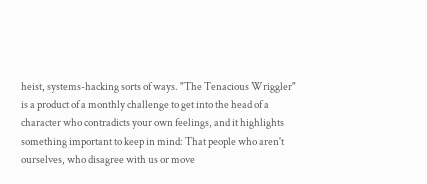heist, systems-hacking sorts of ways. "The Tenacious Wriggler" is a product of a monthly challenge to get into the head of a character who contradicts your own feelings, and it highlights something important to keep in mind: That people who aren't ourselves, who disagree with us or move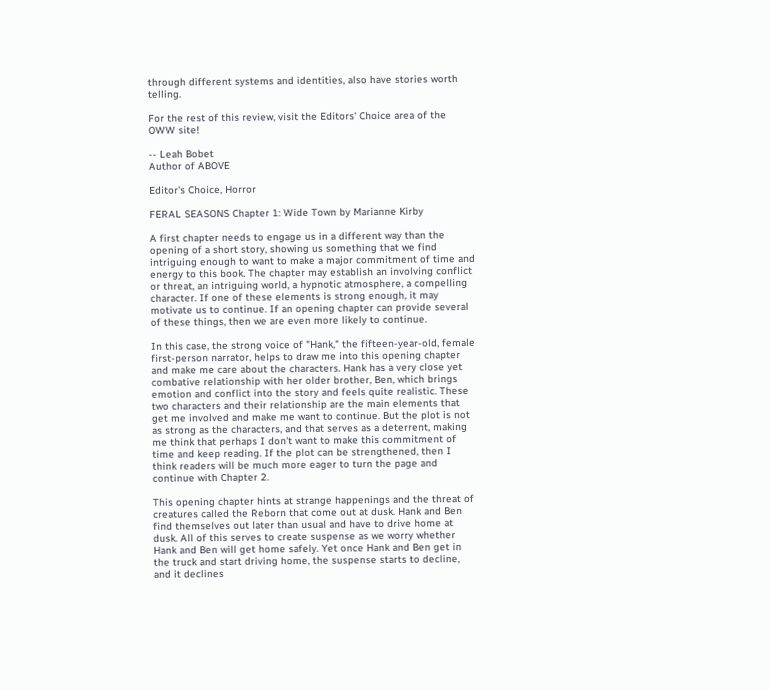through different systems and identities, also have stories worth telling.

For the rest of this review, visit the Editors' Choice area of the OWW site!

-- Leah Bobet
Author of ABOVE

Editor's Choice, Horror

FERAL SEASONS Chapter 1: Wide Town by Marianne Kirby

A first chapter needs to engage us in a different way than the opening of a short story, showing us something that we find intriguing enough to want to make a major commitment of time and energy to this book. The chapter may establish an involving conflict or threat, an intriguing world, a hypnotic atmosphere, a compelling character. If one of these elements is strong enough, it may motivate us to continue. If an opening chapter can provide several of these things, then we are even more likely to continue.

In this case, the strong voice of "Hank," the fifteen-year-old, female first-person narrator, helps to draw me into this opening chapter and make me care about the characters. Hank has a very close yet combative relationship with her older brother, Ben, which brings emotion and conflict into the story and feels quite realistic. These two characters and their relationship are the main elements that get me involved and make me want to continue. But the plot is not as strong as the characters, and that serves as a deterrent, making me think that perhaps I don't want to make this commitment of time and keep reading. If the plot can be strengthened, then I think readers will be much more eager to turn the page and continue with Chapter 2.

This opening chapter hints at strange happenings and the threat of creatures called the Reborn that come out at dusk. Hank and Ben find themselves out later than usual and have to drive home at dusk. All of this serves to create suspense as we worry whether Hank and Ben will get home safely. Yet once Hank and Ben get in the truck and start driving home, the suspense starts to decline, and it declines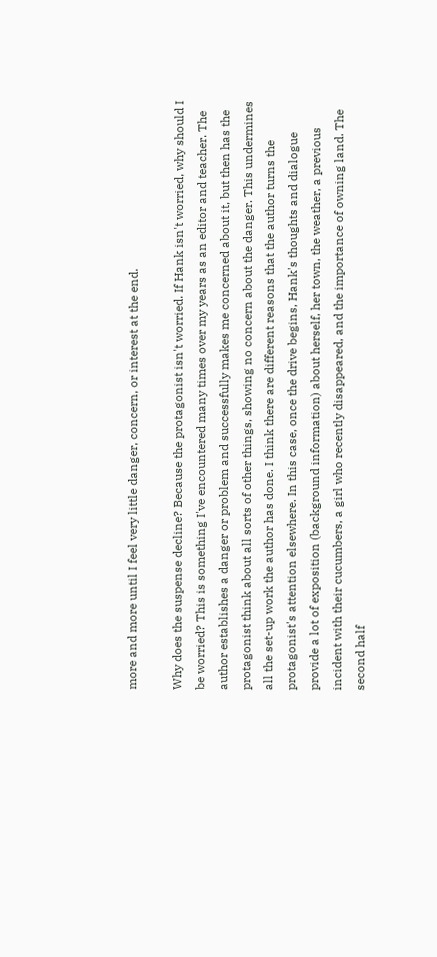more and more until I feel very little danger, concern, or interest at the end.

Why does the suspense decline? Because the protagonist isn't worried. If Hank isn't worried, why should I be worried? This is something I've encountered many times over my years as an editor and teacher. The author establishes a danger or problem and successfully makes me concerned about it, but then has the protagonist think about all sorts of other things, showing no concern about the danger. This undermines all the set-up work the author has done. I think there are different reasons that the author turns the protagonist's attention elsewhere. In this case, once the drive begins, Hank's thoughts and dialogue provide a lot of exposition (background information) about herself, her town, the weather, a previous incident with their cucumbers, a girl who recently disappeared, and the importance of owning land. The second half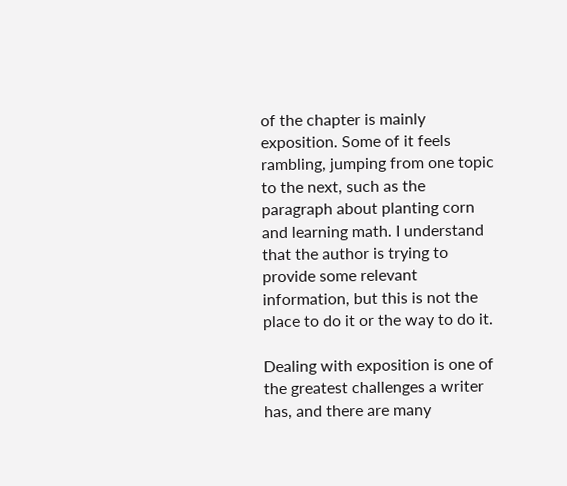of the chapter is mainly exposition. Some of it feels rambling, jumping from one topic to the next, such as the paragraph about planting corn and learning math. I understand that the author is trying to provide some relevant information, but this is not the place to do it or the way to do it.

Dealing with exposition is one of the greatest challenges a writer has, and there are many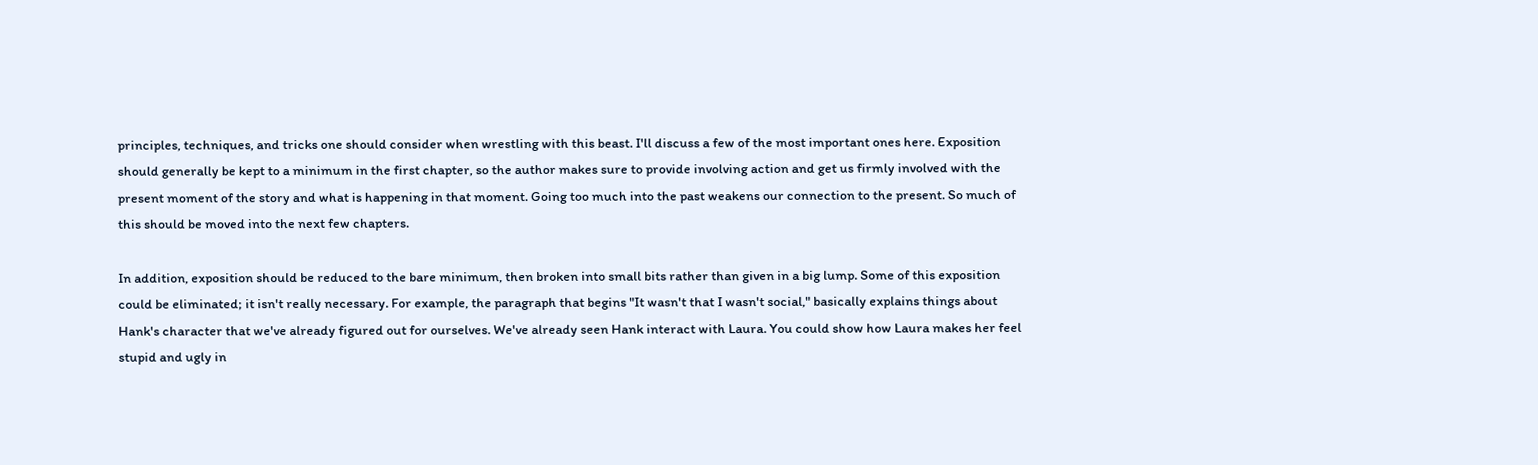principles, techniques, and tricks one should consider when wrestling with this beast. I'll discuss a few of the most important ones here. Exposition should generally be kept to a minimum in the first chapter, so the author makes sure to provide involving action and get us firmly involved with the present moment of the story and what is happening in that moment. Going too much into the past weakens our connection to the present. So much of this should be moved into the next few chapters.

In addition, exposition should be reduced to the bare minimum, then broken into small bits rather than given in a big lump. Some of this exposition could be eliminated; it isn't really necessary. For example, the paragraph that begins "It wasn't that I wasn't social," basically explains things about Hank's character that we've already figured out for ourselves. We've already seen Hank interact with Laura. You could show how Laura makes her feel stupid and ugly in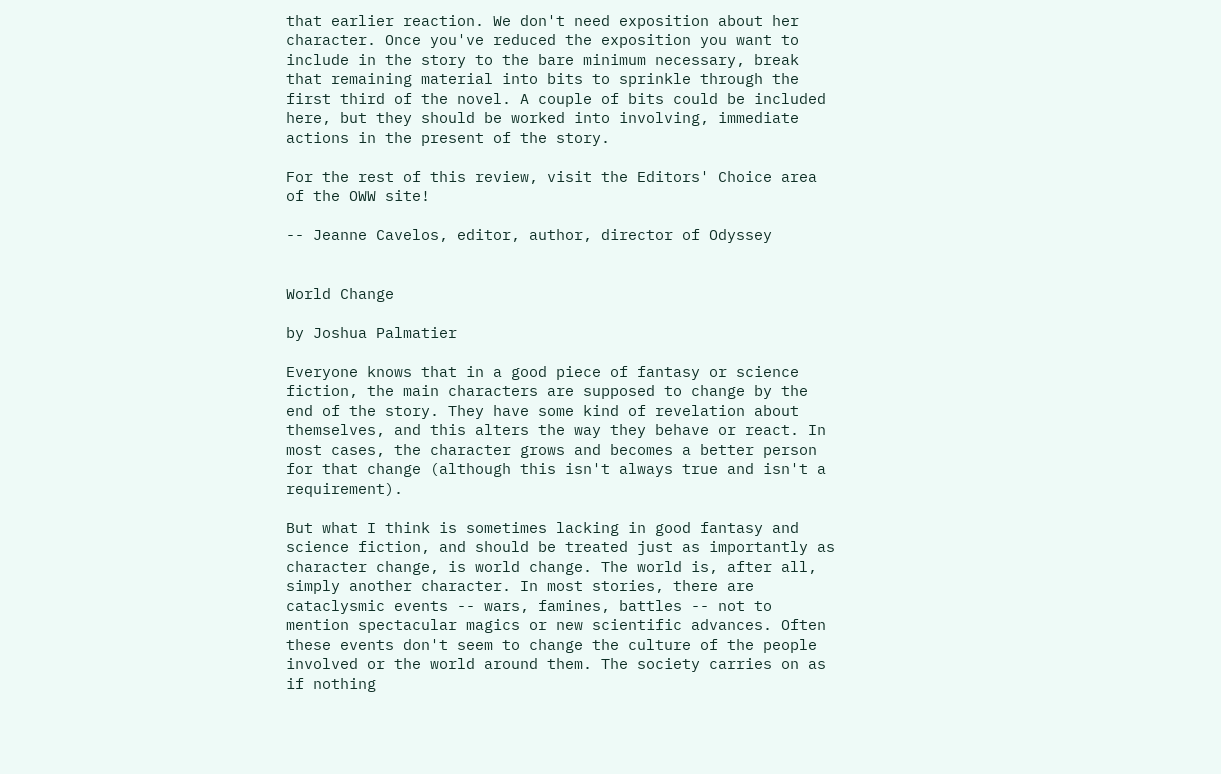that earlier reaction. We don't need exposition about her character. Once you've reduced the exposition you want to include in the story to the bare minimum necessary, break that remaining material into bits to sprinkle through the first third of the novel. A couple of bits could be included here, but they should be worked into involving, immediate actions in the present of the story.

For the rest of this review, visit the Editors' Choice area of the OWW site!

-- Jeanne Cavelos, editor, author, director of Odyssey


World Change

by Joshua Palmatier

Everyone knows that in a good piece of fantasy or science fiction, the main characters are supposed to change by the end of the story. They have some kind of revelation about themselves, and this alters the way they behave or react. In most cases, the character grows and becomes a better person for that change (although this isn't always true and isn't a requirement).

But what I think is sometimes lacking in good fantasy and science fiction, and should be treated just as importantly as character change, is world change. The world is, after all, simply another character. In most stories, there are cataclysmic events -- wars, famines, battles -- not to mention spectacular magics or new scientific advances. Often these events don't seem to change the culture of the people involved or the world around them. The society carries on as if nothing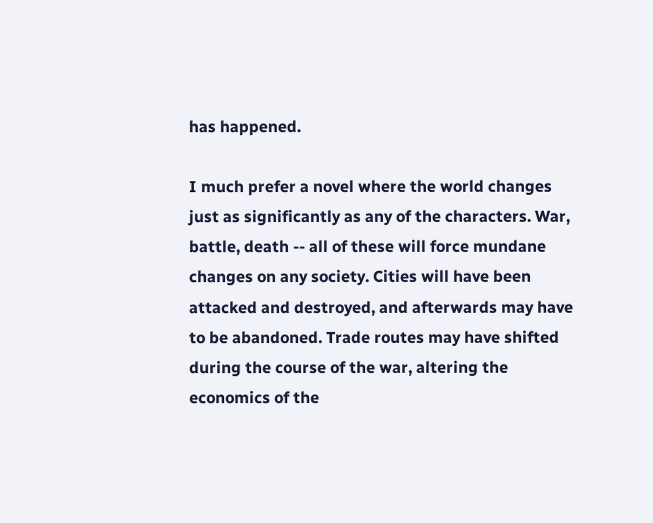has happened.

I much prefer a novel where the world changes just as significantly as any of the characters. War, battle, death -- all of these will force mundane changes on any society. Cities will have been attacked and destroyed, and afterwards may have to be abandoned. Trade routes may have shifted during the course of the war, altering the economics of the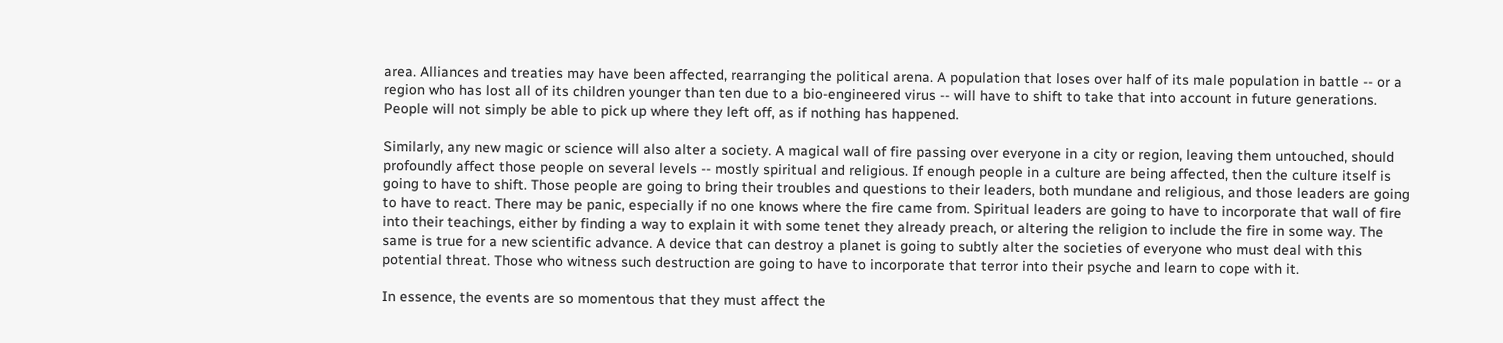area. Alliances and treaties may have been affected, rearranging the political arena. A population that loses over half of its male population in battle -- or a region who has lost all of its children younger than ten due to a bio-engineered virus -- will have to shift to take that into account in future generations. People will not simply be able to pick up where they left off, as if nothing has happened.

Similarly, any new magic or science will also alter a society. A magical wall of fire passing over everyone in a city or region, leaving them untouched, should profoundly affect those people on several levels -- mostly spiritual and religious. If enough people in a culture are being affected, then the culture itself is going to have to shift. Those people are going to bring their troubles and questions to their leaders, both mundane and religious, and those leaders are going to have to react. There may be panic, especially if no one knows where the fire came from. Spiritual leaders are going to have to incorporate that wall of fire into their teachings, either by finding a way to explain it with some tenet they already preach, or altering the religion to include the fire in some way. The same is true for a new scientific advance. A device that can destroy a planet is going to subtly alter the societies of everyone who must deal with this potential threat. Those who witness such destruction are going to have to incorporate that terror into their psyche and learn to cope with it.

In essence, the events are so momentous that they must affect the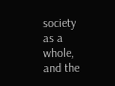society as a whole, and the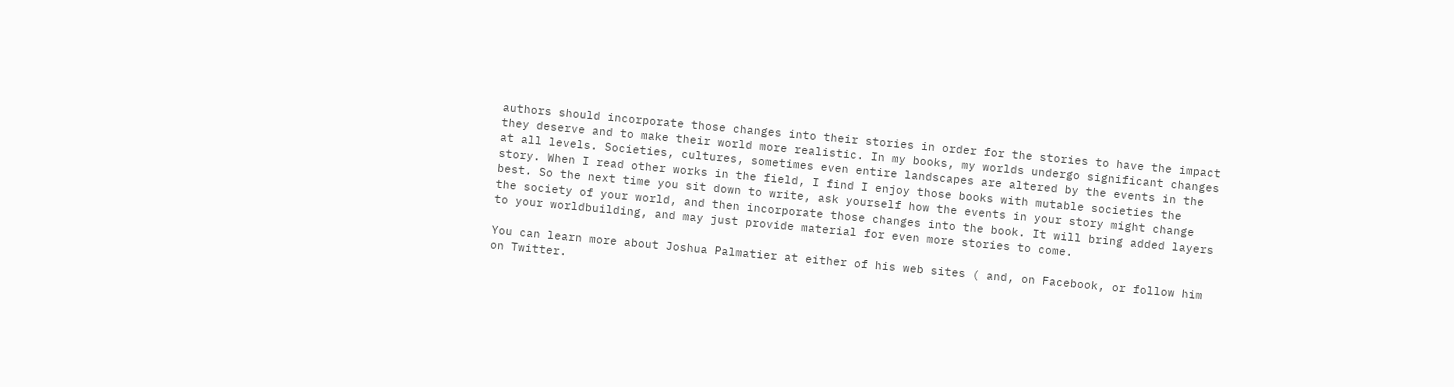authors should incorporate those changes into their stories in order for the stories to have the impact they deserve and to make their world more realistic. In my books, my worlds undergo significant changes at all levels. Societies, cultures, sometimes even entire landscapes are altered by the events in the story. When I read other works in the field, I find I enjoy those books with mutable societies the best. So the next time you sit down to write, ask yourself how the events in your story might change the society of your world, and then incorporate those changes into the book. It will bring added layers to your worldbuilding, and may just provide material for even more stories to come.

You can learn more about Joshua Palmatier at either of his web sites ( and, on Facebook, or follow him on Twitter.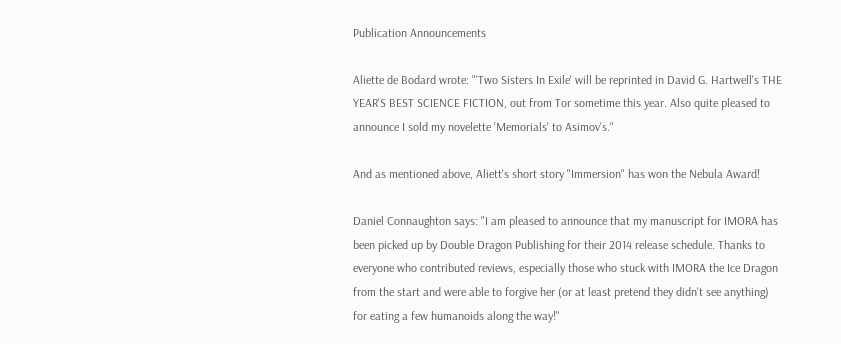Publication Announcements

Aliette de Bodard wrote: "'Two Sisters In Exile' will be reprinted in David G. Hartwell's THE YEAR'S BEST SCIENCE FICTION, out from Tor sometime this year. Also quite pleased to announce I sold my novelette 'Memorials' to Asimov's."

And as mentioned above, Aliett's short story "Immersion" has won the Nebula Award!

Daniel Connaughton says: "I am pleased to announce that my manuscript for IMORA has been picked up by Double Dragon Publishing for their 2014 release schedule. Thanks to everyone who contributed reviews, especially those who stuck with IMORA the Ice Dragon from the start and were able to forgive her (or at least pretend they didn't see anything) for eating a few humanoids along the way!"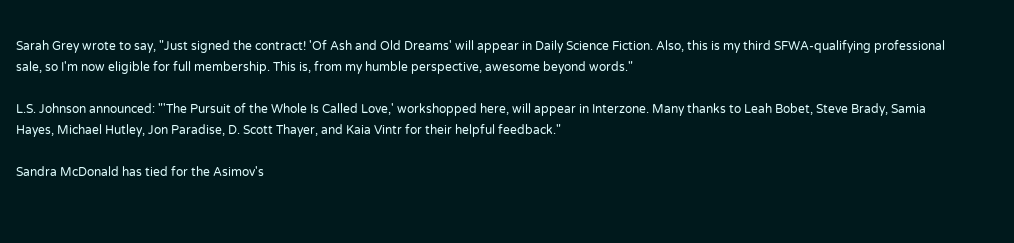Sarah Grey wrote to say, "Just signed the contract! 'Of Ash and Old Dreams' will appear in Daily Science Fiction. Also, this is my third SFWA-qualifying professional sale, so I'm now eligible for full membership. This is, from my humble perspective, awesome beyond words."

L.S. Johnson announced: "'The Pursuit of the Whole Is Called Love,' workshopped here, will appear in Interzone. Many thanks to Leah Bobet, Steve Brady, Samia Hayes, Michael Hutley, Jon Paradise, D. Scott Thayer, and Kaia Vintr for their helpful feedback."

Sandra McDonald has tied for the Asimov's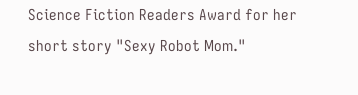Science Fiction Readers Award for her short story "Sexy Robot Mom."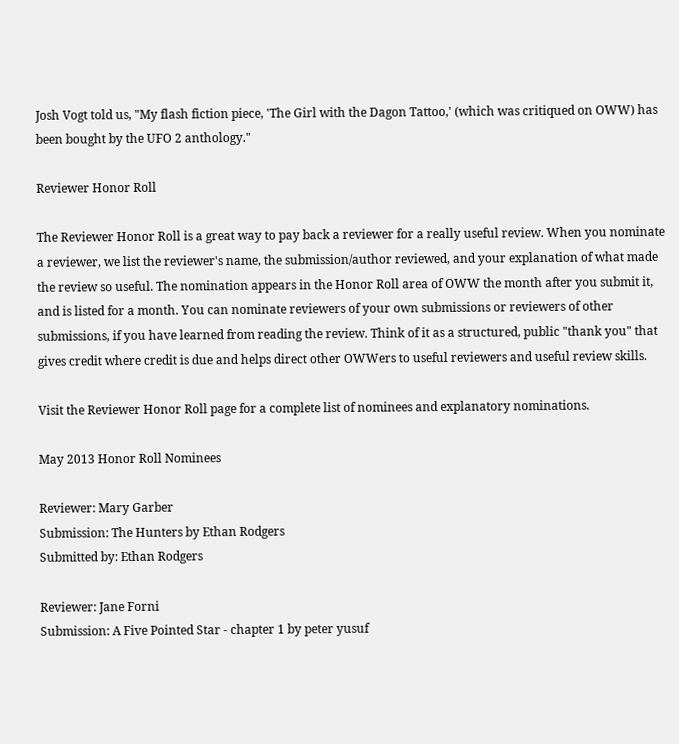Josh Vogt told us, "My flash fiction piece, 'The Girl with the Dagon Tattoo,' (which was critiqued on OWW) has been bought by the UFO 2 anthology."

Reviewer Honor Roll

The Reviewer Honor Roll is a great way to pay back a reviewer for a really useful review. When you nominate a reviewer, we list the reviewer's name, the submission/author reviewed, and your explanation of what made the review so useful. The nomination appears in the Honor Roll area of OWW the month after you submit it, and is listed for a month. You can nominate reviewers of your own submissions or reviewers of other submissions, if you have learned from reading the review. Think of it as a structured, public "thank you" that gives credit where credit is due and helps direct other OWWers to useful reviewers and useful review skills.

Visit the Reviewer Honor Roll page for a complete list of nominees and explanatory nominations.

May 2013 Honor Roll Nominees

Reviewer: Mary Garber
Submission: The Hunters by Ethan Rodgers
Submitted by: Ethan Rodgers

Reviewer: Jane Forni
Submission: A Five Pointed Star - chapter 1 by peter yusuf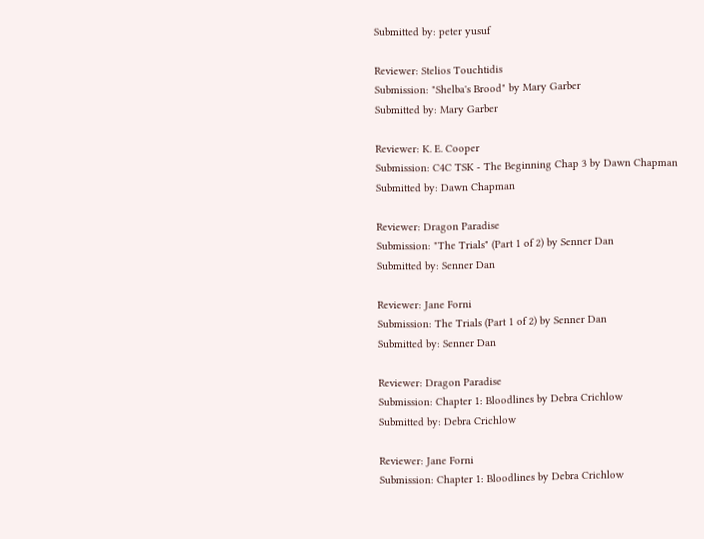Submitted by: peter yusuf

Reviewer: Stelios Touchtidis
Submission: "Shelba's Brood" by Mary Garber
Submitted by: Mary Garber

Reviewer: K. E. Cooper
Submission: C4C TSK - The Beginning Chap 3 by Dawn Chapman
Submitted by: Dawn Chapman

Reviewer: Dragon Paradise
Submission: "The Trials" (Part 1 of 2) by Senner Dan
Submitted by: Senner Dan

Reviewer: Jane Forni
Submission: The Trials (Part 1 of 2) by Senner Dan
Submitted by: Senner Dan

Reviewer: Dragon Paradise
Submission: Chapter 1: Bloodlines by Debra Crichlow
Submitted by: Debra Crichlow

Reviewer: Jane Forni
Submission: Chapter 1: Bloodlines by Debra Crichlow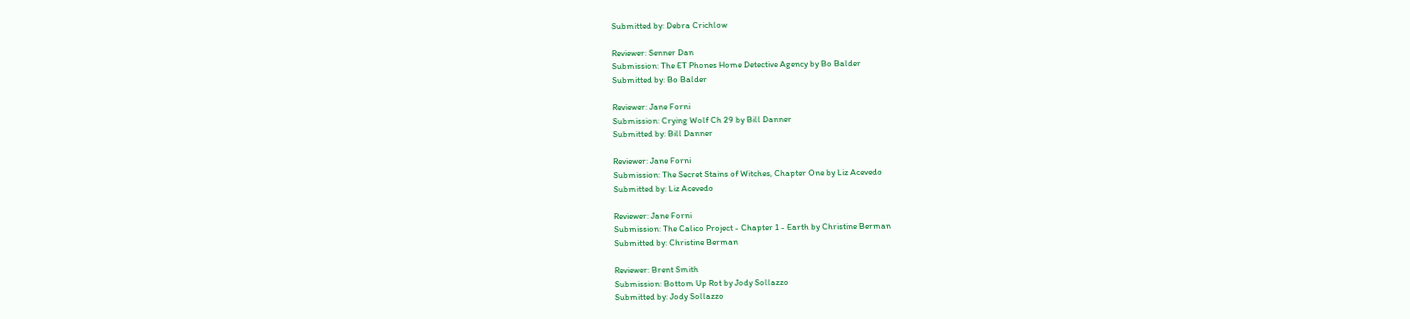Submitted by: Debra Crichlow

Reviewer: Senner Dan
Submission: The ET Phones Home Detective Agency by Bo Balder
Submitted by: Bo Balder

Reviewer: Jane Forni
Submission: Crying Wolf Ch 29 by Bill Danner
Submitted by: Bill Danner

Reviewer: Jane Forni
Submission: The Secret Stains of Witches, Chapter One by Liz Acevedo
Submitted by: Liz Acevedo

Reviewer: Jane Forni
Submission: The Calico Project - Chapter 1 - Earth by Christine Berman
Submitted by: Christine Berman

Reviewer: Brent Smith
Submission: Bottom Up Rot by Jody Sollazzo
Submitted by: Jody Sollazzo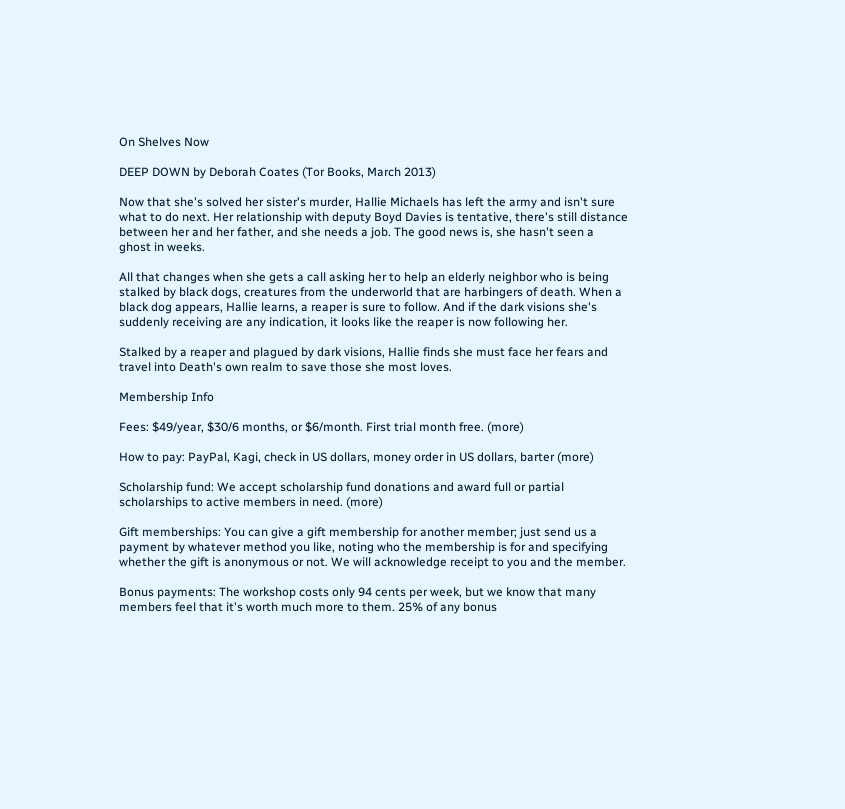On Shelves Now

DEEP DOWN by Deborah Coates (Tor Books, March 2013)

Now that she's solved her sister's murder, Hallie Michaels has left the army and isn't sure what to do next. Her relationship with deputy Boyd Davies is tentative, there's still distance between her and her father, and she needs a job. The good news is, she hasn't seen a ghost in weeks.

All that changes when she gets a call asking her to help an elderly neighbor who is being stalked by black dogs, creatures from the underworld that are harbingers of death. When a black dog appears, Hallie learns, a reaper is sure to follow. And if the dark visions she's suddenly receiving are any indication, it looks like the reaper is now following her.

Stalked by a reaper and plagued by dark visions, Hallie finds she must face her fears and travel into Death's own realm to save those she most loves.

Membership Info

Fees: $49/year, $30/6 months, or $6/month. First trial month free. (more)

How to pay: PayPal, Kagi, check in US dollars, money order in US dollars, barter (more)

Scholarship fund: We accept scholarship fund donations and award full or partial scholarships to active members in need. (more)

Gift memberships: You can give a gift membership for another member; just send us a payment by whatever method you like, noting who the membership is for and specifying whether the gift is anonymous or not. We will acknowledge receipt to you and the member.

Bonus payments: The workshop costs only 94 cents per week, but we know that many members feel that it's worth much more to them. 25% of any bonus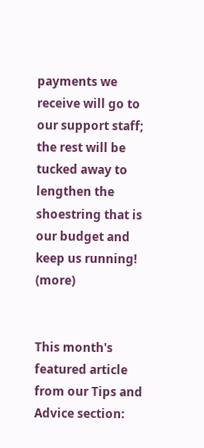payments we receive will go to our support staff; the rest will be tucked away to lengthen the shoestring that is our budget and keep us running! (more)


This month's featured article from our Tips and Advice section: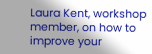Laura Kent, workshop member, on how to improve your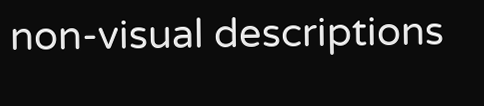non-visual descriptions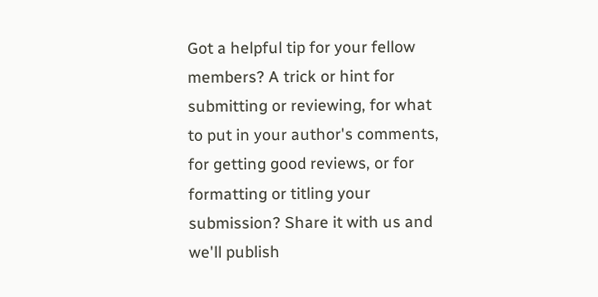Got a helpful tip for your fellow members? A trick or hint for submitting or reviewing, for what to put in your author's comments, for getting good reviews, or for formatting or titling your submission? Share it with us and we'll publish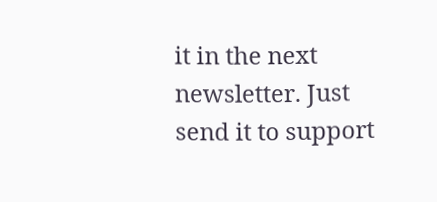it in the next newsletter. Just send it to support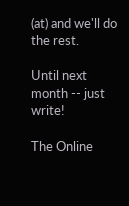(at) and we'll do the rest.

Until next month -- just write!

The Online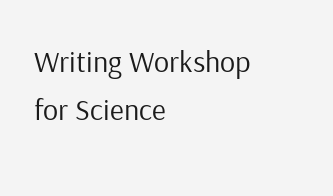Writing Workshop for Science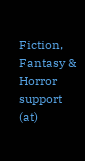Fiction, Fantasy & Horror
support (at)